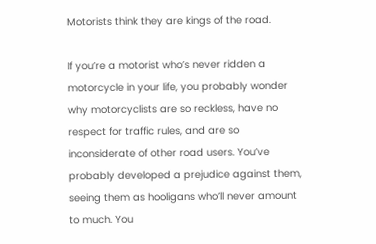Motorists think they are kings of the road.

If you’re a motorist who’s never ridden a motorcycle in your life, you probably wonder why motorcyclists are so reckless, have no respect for traffic rules, and are so inconsiderate of other road users. You’ve probably developed a prejudice against them, seeing them as hooligans who’ll never amount to much. You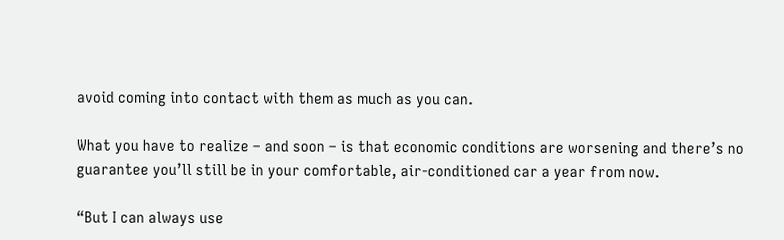avoid coming into contact with them as much as you can.

What you have to realize – and soon – is that economic conditions are worsening and there’s no guarantee you’ll still be in your comfortable, air-conditioned car a year from now.

“But I can always use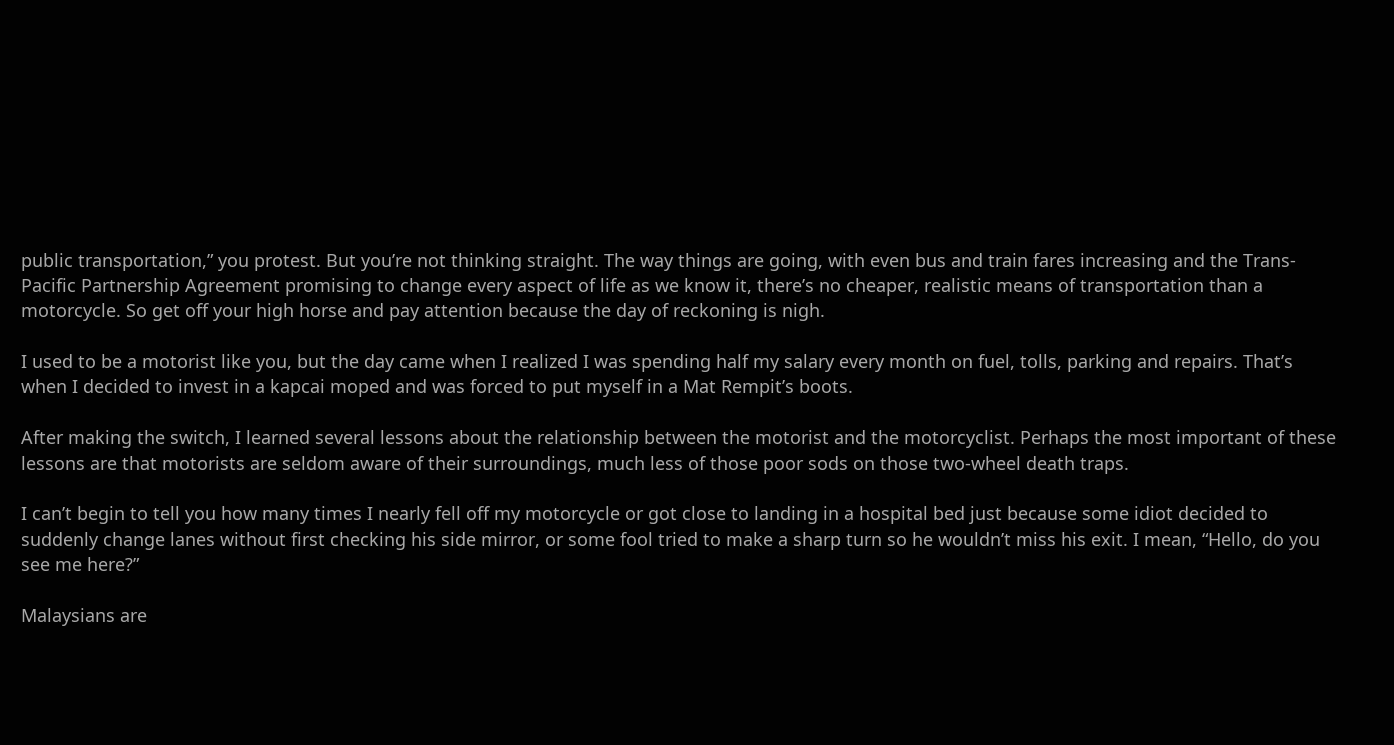public transportation,” you protest. But you’re not thinking straight. The way things are going, with even bus and train fares increasing and the Trans-Pacific Partnership Agreement promising to change every aspect of life as we know it, there’s no cheaper, realistic means of transportation than a motorcycle. So get off your high horse and pay attention because the day of reckoning is nigh.

I used to be a motorist like you, but the day came when I realized I was spending half my salary every month on fuel, tolls, parking and repairs. That’s when I decided to invest in a kapcai moped and was forced to put myself in a Mat Rempit’s boots.

After making the switch, I learned several lessons about the relationship between the motorist and the motorcyclist. Perhaps the most important of these lessons are that motorists are seldom aware of their surroundings, much less of those poor sods on those two-wheel death traps.

I can’t begin to tell you how many times I nearly fell off my motorcycle or got close to landing in a hospital bed just because some idiot decided to suddenly change lanes without first checking his side mirror, or some fool tried to make a sharp turn so he wouldn’t miss his exit. I mean, “Hello, do you see me here?”

Malaysians are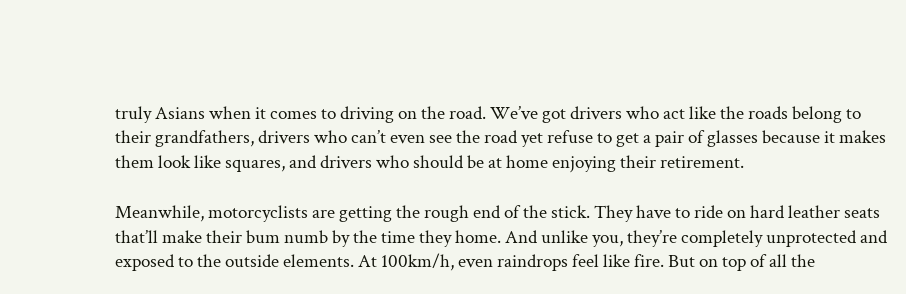truly Asians when it comes to driving on the road. We’ve got drivers who act like the roads belong to their grandfathers, drivers who can’t even see the road yet refuse to get a pair of glasses because it makes them look like squares, and drivers who should be at home enjoying their retirement.

Meanwhile, motorcyclists are getting the rough end of the stick. They have to ride on hard leather seats that’ll make their bum numb by the time they home. And unlike you, they’re completely unprotected and exposed to the outside elements. At 100km/h, even raindrops feel like fire. But on top of all the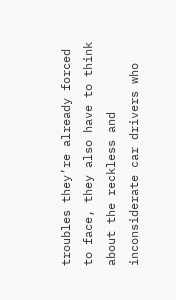troubles they’re already forced to face, they also have to think about the reckless and inconsiderate car drivers who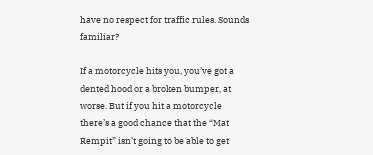have no respect for traffic rules. Sounds familiar?

If a motorcycle hits you, you’ve got a dented hood or a broken bumper, at worse. But if you hit a motorcycle there’s a good chance that the “Mat Rempit” isn’t going to be able to get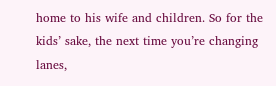home to his wife and children. So for the kids’ sake, the next time you’re changing lanes,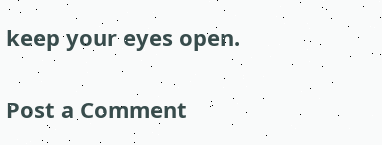keep your eyes open.


Post a Comment